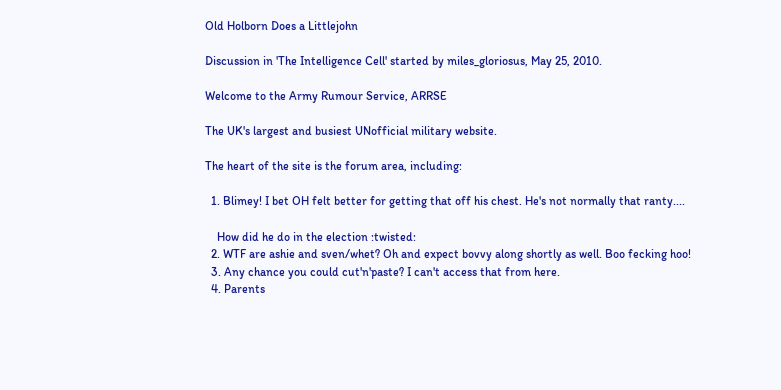Old Holborn Does a Littlejohn

Discussion in 'The Intelligence Cell' started by miles_gloriosus, May 25, 2010.

Welcome to the Army Rumour Service, ARRSE

The UK's largest and busiest UNofficial military website.

The heart of the site is the forum area, including:

  1. Blimey! I bet OH felt better for getting that off his chest. He's not normally that ranty....

    How did he do in the election :twisted:
  2. WTF are ashie and sven/whet? Oh and expect bovvy along shortly as well. Boo fecking hoo!
  3. Any chance you could cut'n'paste? I can't access that from here.
  4. Parents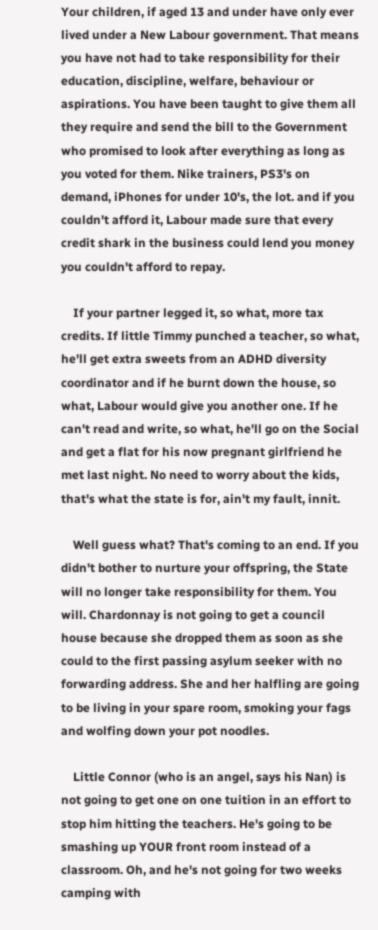Your children, if aged 13 and under have only ever lived under a New Labour government. That means you have not had to take responsibility for their education, discipline, welfare, behaviour or aspirations. You have been taught to give them all they require and send the bill to the Government who promised to look after everything as long as you voted for them. Nike trainers, PS3's on demand, iPhones for under 10's, the lot. and if you couldn't afford it, Labour made sure that every credit shark in the business could lend you money you couldn't afford to repay.

    If your partner legged it, so what, more tax credits. If little Timmy punched a teacher, so what, he'll get extra sweets from an ADHD diversity coordinator and if he burnt down the house, so what, Labour would give you another one. If he can't read and write, so what, he'll go on the Social and get a flat for his now pregnant girlfriend he met last night. No need to worry about the kids, that's what the state is for, ain't my fault, innit.

    Well guess what? That's coming to an end. If you didn't bother to nurture your offspring, the State will no longer take responsibility for them. You will. Chardonnay is not going to get a council house because she dropped them as soon as she could to the first passing asylum seeker with no forwarding address. She and her halfling are going to be living in your spare room, smoking your fags and wolfing down your pot noodles.

    Little Connor (who is an angel, says his Nan) is not going to get one on one tuition in an effort to stop him hitting the teachers. He's going to be smashing up YOUR front room instead of a classroom. Oh, and he's not going for two weeks camping with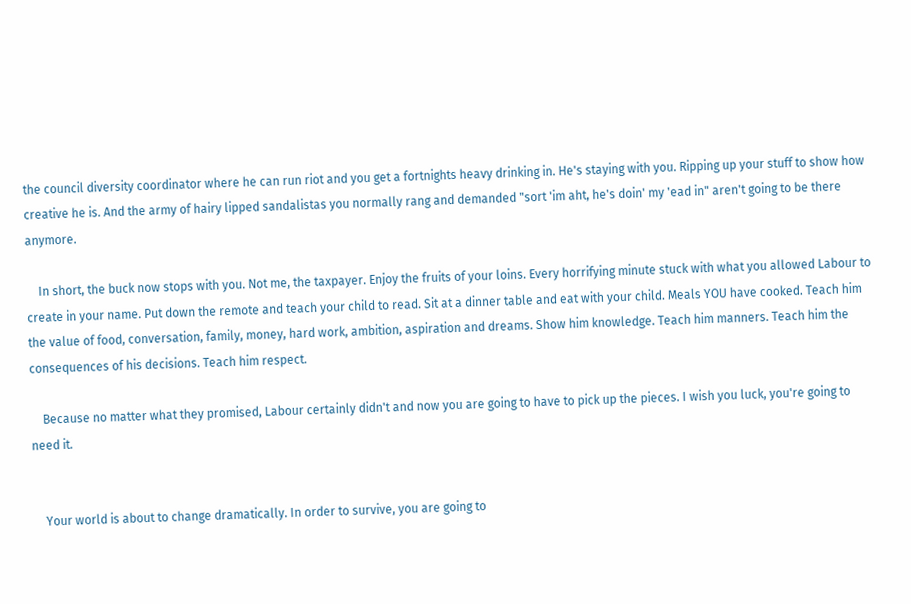the council diversity coordinator where he can run riot and you get a fortnights heavy drinking in. He's staying with you. Ripping up your stuff to show how creative he is. And the army of hairy lipped sandalistas you normally rang and demanded "sort 'im aht, he's doin' my 'ead in" aren't going to be there anymore.

    In short, the buck now stops with you. Not me, the taxpayer. Enjoy the fruits of your loins. Every horrifying minute stuck with what you allowed Labour to create in your name. Put down the remote and teach your child to read. Sit at a dinner table and eat with your child. Meals YOU have cooked. Teach him the value of food, conversation, family, money, hard work, ambition, aspiration and dreams. Show him knowledge. Teach him manners. Teach him the consequences of his decisions. Teach him respect.

    Because no matter what they promised, Labour certainly didn't and now you are going to have to pick up the pieces. I wish you luck, you're going to need it.


    Your world is about to change dramatically. In order to survive, you are going to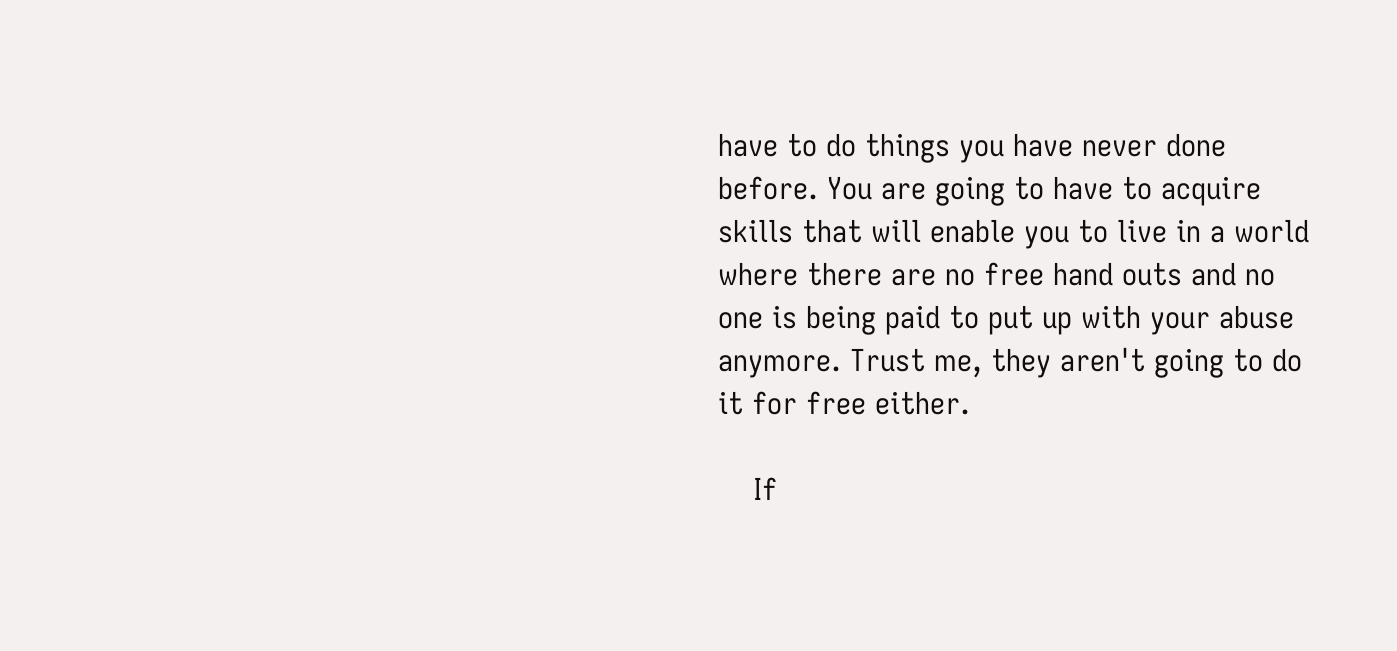have to do things you have never done before. You are going to have to acquire skills that will enable you to live in a world where there are no free hand outs and no one is being paid to put up with your abuse anymore. Trust me, they aren't going to do it for free either.

    If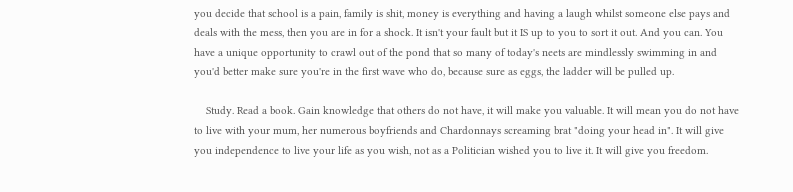you decide that school is a pain, family is shit, money is everything and having a laugh whilst someone else pays and deals with the mess, then you are in for a shock. It isn't your fault but it IS up to you to sort it out. And you can. You have a unique opportunity to crawl out of the pond that so many of today's neets are mindlessly swimming in and you'd better make sure you're in the first wave who do, because sure as eggs, the ladder will be pulled up.

    Study. Read a book. Gain knowledge that others do not have, it will make you valuable. It will mean you do not have to live with your mum, her numerous boyfriends and Chardonnays screaming brat "doing your head in". It will give you independence to live your life as you wish, not as a Politician wished you to live it. It will give you freedom.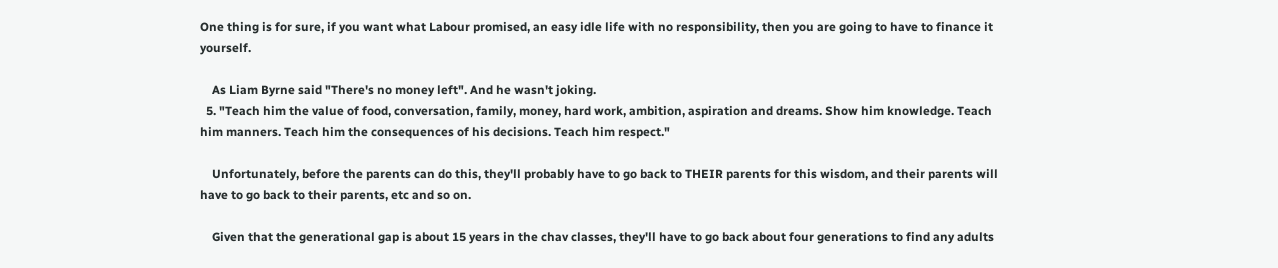One thing is for sure, if you want what Labour promised, an easy idle life with no responsibility, then you are going to have to finance it yourself.

    As Liam Byrne said "There's no money left". And he wasn't joking.
  5. "Teach him the value of food, conversation, family, money, hard work, ambition, aspiration and dreams. Show him knowledge. Teach him manners. Teach him the consequences of his decisions. Teach him respect."

    Unfortunately, before the parents can do this, they'll probably have to go back to THEIR parents for this wisdom, and their parents will have to go back to their parents, etc and so on.

    Given that the generational gap is about 15 years in the chav classes, they'll have to go back about four generations to find any adults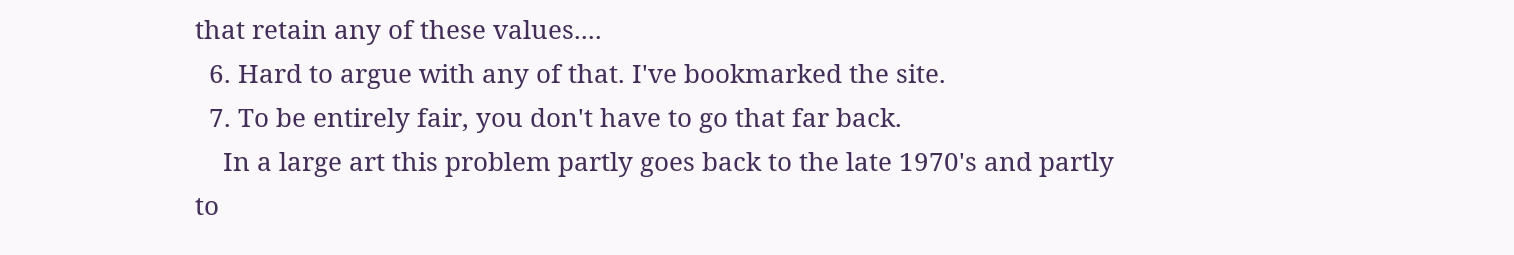that retain any of these values....
  6. Hard to argue with any of that. I've bookmarked the site.
  7. To be entirely fair, you don't have to go that far back.
    In a large art this problem partly goes back to the late 1970's and partly to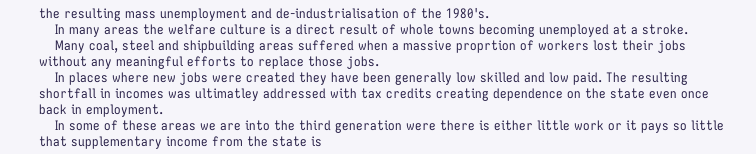the resulting mass unemployment and de-industrialisation of the 1980's.
    In many areas the welfare culture is a direct result of whole towns becoming unemployed at a stroke.
    Many coal, steel and shipbuilding areas suffered when a massive proprtion of workers lost their jobs without any meaningful efforts to replace those jobs.
    In places where new jobs were created they have been generally low skilled and low paid. The resulting shortfall in incomes was ultimatley addressed with tax credits creating dependence on the state even once back in employment.
    In some of these areas we are into the third generation were there is either little work or it pays so little that supplementary income from the state is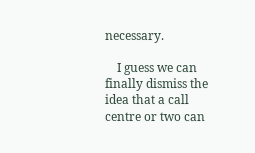necessary.

    I guess we can finally dismiss the idea that a call centre or two can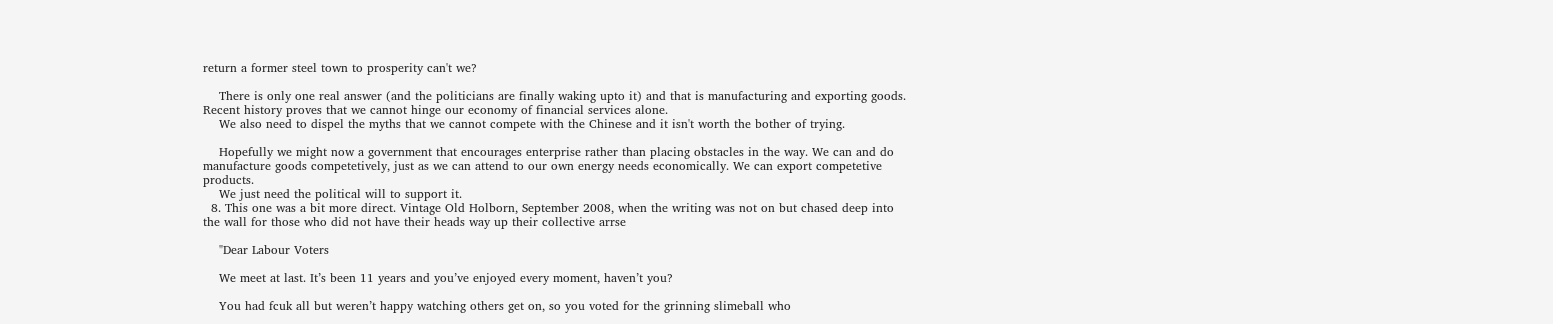return a former steel town to prosperity can't we?

    There is only one real answer (and the politicians are finally waking upto it) and that is manufacturing and exporting goods. Recent history proves that we cannot hinge our economy of financial services alone.
    We also need to dispel the myths that we cannot compete with the Chinese and it isn't worth the bother of trying.

    Hopefully we might now a government that encourages enterprise rather than placing obstacles in the way. We can and do manufacture goods competetively, just as we can attend to our own energy needs economically. We can export competetive products.
    We just need the political will to support it.
  8. This one was a bit more direct. Vintage Old Holborn, September 2008, when the writing was not on but chased deep into the wall for those who did not have their heads way up their collective arrse

    "Dear Labour Voters

    We meet at last. It’s been 11 years and you’ve enjoyed every moment, haven’t you?

    You had fcuk all but weren’t happy watching others get on, so you voted for the grinning slimeball who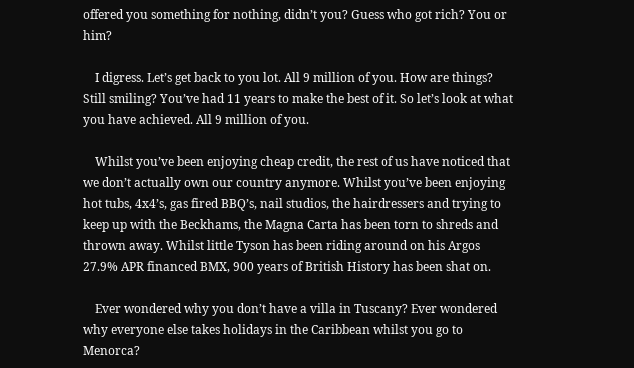offered you something for nothing, didn’t you? Guess who got rich? You or him?

    I digress. Let’s get back to you lot. All 9 million of you. How are things? Still smiling? You’ve had 11 years to make the best of it. So let’s look at what you have achieved. All 9 million of you.

    Whilst you’ve been enjoying cheap credit, the rest of us have noticed that we don’t actually own our country anymore. Whilst you’ve been enjoying hot tubs, 4x4’s, gas fired BBQ’s, nail studios, the hairdressers and trying to keep up with the Beckhams, the Magna Carta has been torn to shreds and thrown away. Whilst little Tyson has been riding around on his Argos 27.9% APR financed BMX, 900 years of British History has been shat on.

    Ever wondered why you don’t have a villa in Tuscany? Ever wondered why everyone else takes holidays in the Caribbean whilst you go to Menorca?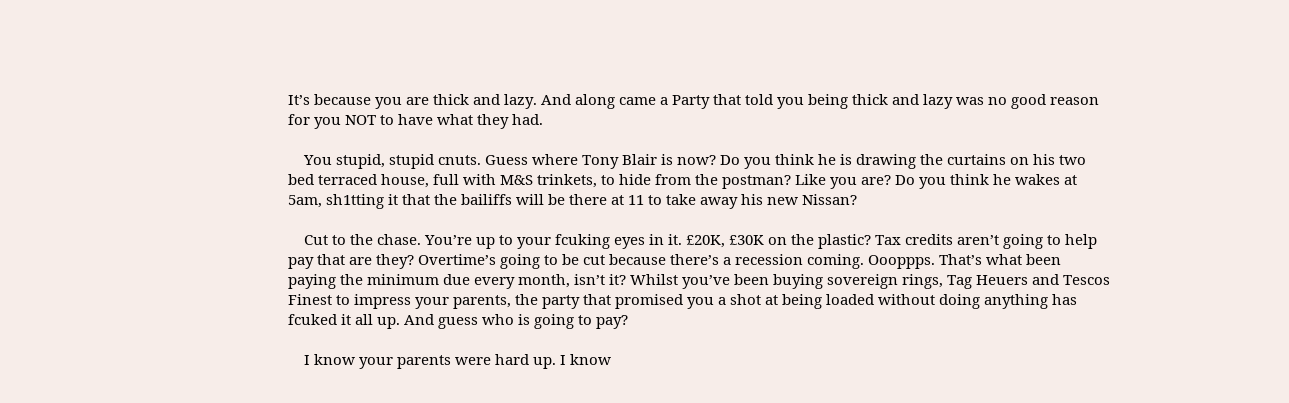It’s because you are thick and lazy. And along came a Party that told you being thick and lazy was no good reason for you NOT to have what they had.

    You stupid, stupid cnuts. Guess where Tony Blair is now? Do you think he is drawing the curtains on his two bed terraced house, full with M&S trinkets, to hide from the postman? Like you are? Do you think he wakes at 5am, sh1tting it that the bailiffs will be there at 11 to take away his new Nissan?

    Cut to the chase. You’re up to your fcuking eyes in it. £20K, £30K on the plastic? Tax credits aren’t going to help pay that are they? Overtime’s going to be cut because there’s a recession coming. Oooppps. That’s what been paying the minimum due every month, isn’t it? Whilst you’ve been buying sovereign rings, Tag Heuers and Tescos Finest to impress your parents, the party that promised you a shot at being loaded without doing anything has fcuked it all up. And guess who is going to pay?

    I know your parents were hard up. I know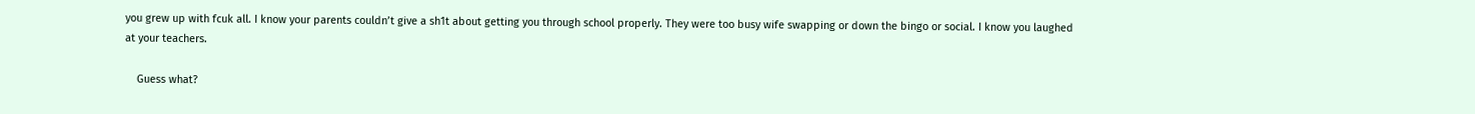you grew up with fcuk all. I know your parents couldn’t give a sh1t about getting you through school properly. They were too busy wife swapping or down the bingo or social. I know you laughed at your teachers.

    Guess what?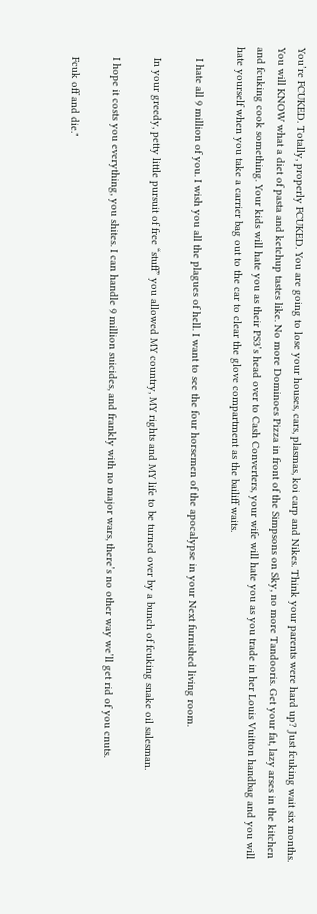You’re FCUKED. Totally, properly FCUKED. You are going to lose your houses, cars, plasmas, koi carp and Nikes. Think your parents were hard up? Just fcuking wait six months. You will KNOW what a diet of pasta and ketchup tastes like. No more Dominoes Pizza in front of the Simpsons on Sky, no more Tandooris. Get your fat, lazy arses in the kitchen and fcuking cook something. Your kids will hate you as their PS3’s head over to Cash Converters, your wife will hate you as you trade in her Louis Vuitton handbag and you will hate yourself when you take a carrier bag out to the car to clear the glove compartment as the bailiff waits.

    I hate all 9 million of you. I wish you all the plagues of hell. I want to see the four horsemen of the apocalypse in your Next furnished living room.

    In your greedy, petty little pursuit of free “stuff” you allowed MY country, MY rights and MY life to be turned over by a bunch of fcuking snake oil salesman.

    I hope it costs you everything, you shites. I can handle 9 million suicides, and frankly with no major wars, there’s no other way we’ll get rid of you cnuts.

    Fcuk off and die."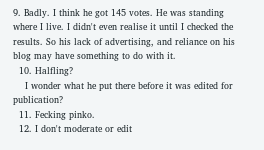9. Badly. I think he got 145 votes. He was standing where I live. I didn't even realise it until I checked the results. So his lack of advertising, and reliance on his blog may have something to do with it.
  10. Halfling?
    I wonder what he put there before it was edited for publication?
  11. Fecking pinko.
  12. I don't moderate or edit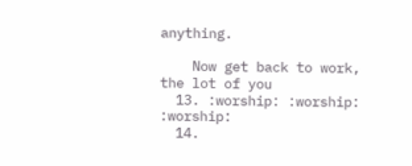anything.

    Now get back to work, the lot of you
  13. :worship: :worship: :worship:
  14.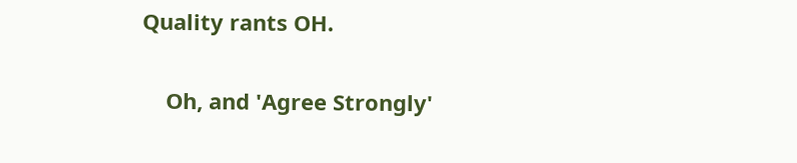Quality rants OH.

    Oh, and 'Agree Strongly'